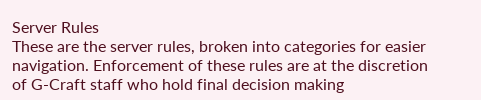Server Rules
These are the server rules, broken into categories for easier navigation. Enforcement of these rules are at the discretion of G-Craft staff who hold final decision making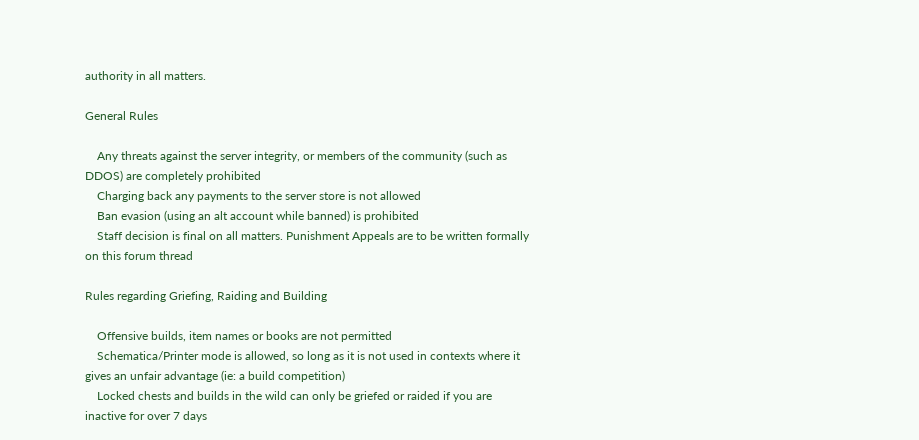authority in all matters.

General Rules

    Any threats against the server integrity, or members of the community (such as DDOS) are completely prohibited
    Charging back any payments to the server store is not allowed
    Ban evasion (using an alt account while banned) is prohibited
    Staff decision is final on all matters. Punishment Appeals are to be written formally on this forum thread

Rules regarding Griefing, Raiding and Building

    Offensive builds, item names or books are not permitted
    Schematica/Printer mode is allowed, so long as it is not used in contexts where it gives an unfair advantage (ie: a build competition)
    Locked chests and builds in the wild can only be griefed or raided if you are inactive for over 7 days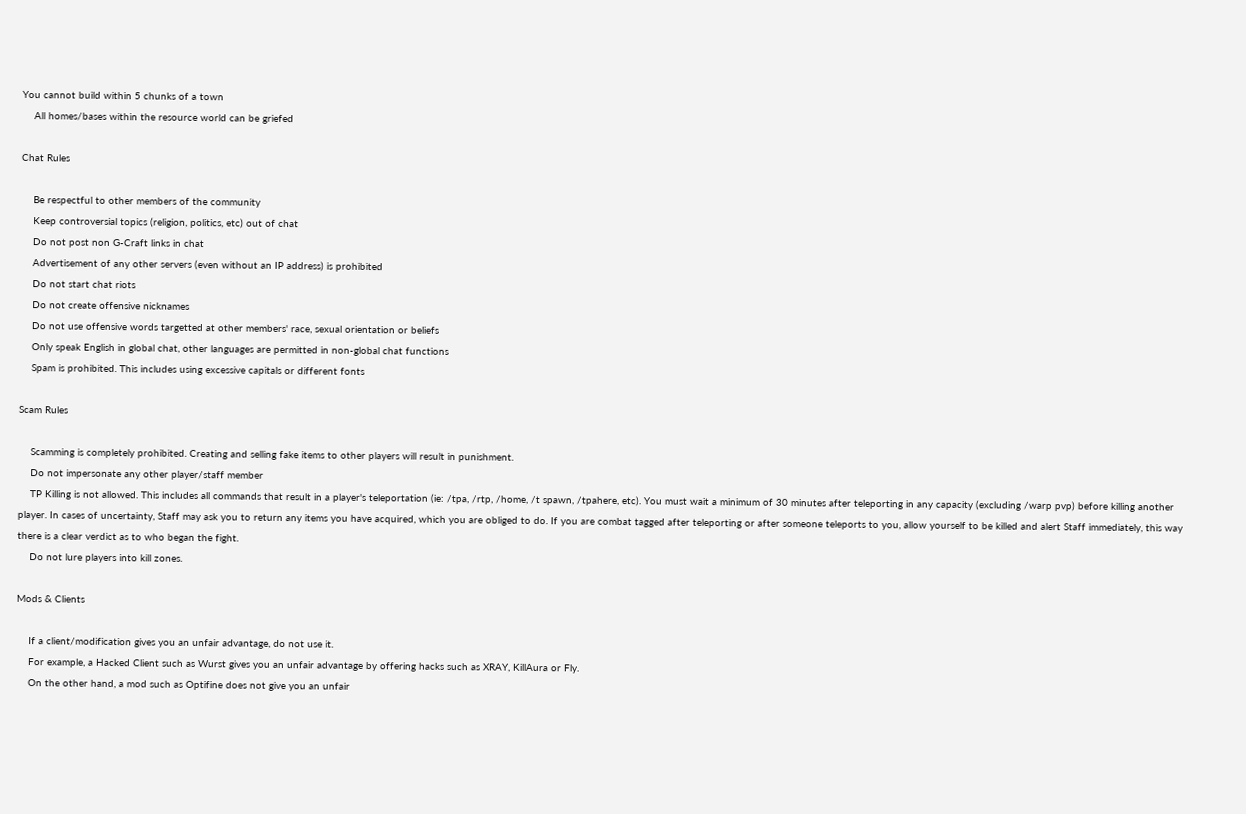You cannot build within 5 chunks of a town
    All homes/bases within the resource world can be griefed

Chat Rules

    Be respectful to other members of the community
    Keep controversial topics (religion, politics, etc) out of chat
    Do not post non G-Craft links in chat
    Advertisement of any other servers (even without an IP address) is prohibited
    Do not start chat riots
    Do not create offensive nicknames
    Do not use offensive words targetted at other members' race, sexual orientation or beliefs
    Only speak English in global chat, other languages are permitted in non-global chat functions
    Spam is prohibited. This includes using excessive capitals or different fonts

Scam Rules

    Scamming is completely prohibited. Creating and selling fake items to other players will result in punishment.
    Do not impersonate any other player/staff member
    TP Killing is not allowed. This includes all commands that result in a player's teleportation (ie: /tpa, /rtp, /home, /t spawn, /tpahere, etc). You must wait a minimum of 30 minutes after teleporting in any capacity (excluding /warp pvp) before killing another player. In cases of uncertainty, Staff may ask you to return any items you have acquired, which you are obliged to do. If you are combat tagged after teleporting or after someone teleports to you, allow yourself to be killed and alert Staff immediately, this way there is a clear verdict as to who began the fight.
    Do not lure players into kill zones.

Mods & Clients

    If a client/modification gives you an unfair advantage, do not use it.
    For example, a Hacked Client such as Wurst gives you an unfair advantage by offering hacks such as XRAY, KillAura or Fly.
    On the other hand, a mod such as Optifine does not give you an unfair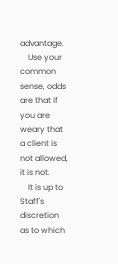advantage.
    Use your common sense, odds are that if you are weary that a client is not allowed, it is not.
    It is up to Staff's discretion as to which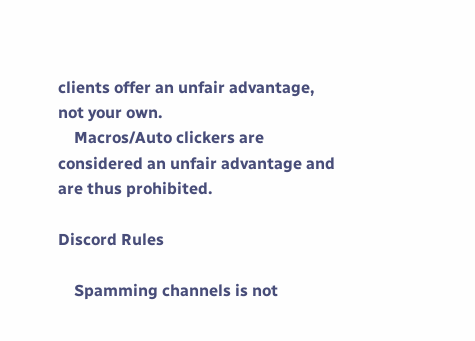clients offer an unfair advantage, not your own.
    Macros/Auto clickers are considered an unfair advantage and are thus prohibited.

Discord Rules

    Spamming channels is not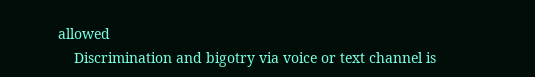allowed
    Discrimination and bigotry via voice or text channel is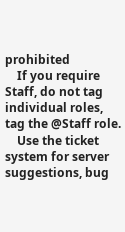prohibited
    If you require Staff, do not tag individual roles, tag the @Staff role.
    Use the ticket system for server suggestions, bug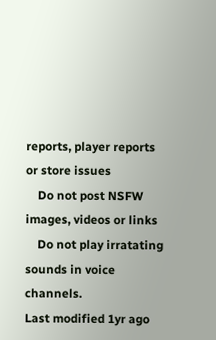reports, player reports or store issues
    Do not post NSFW images, videos or links
    Do not play irratating sounds in voice channels.
Last modified 1yr ago